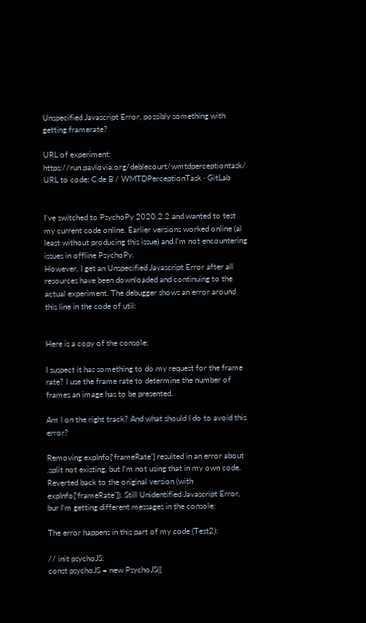Unspecified Javascript Error, possibly something with getting framerate?

URL of experiment: https://run.pavlovia.org/deblecourt/wmtdperceptiontask/
URL to code: C de B / WMTDPerceptionTask · GitLab


I’ve switched to PsychoPy 2020.2.2 and wanted to test my current code online. Earlier versions worked online (al least without producing this issue) and I’m not encountering issues in offline PsychoPy.
However, I get an Unspecified Javascript Error after all resources have been downloaded and continuing to the actual experiment. The debugger shows an error around this line in the code of util:


Here is a copy of the console:

I suspect it has something to do my request for the frame rate? I use the frame rate to determine the number of frames an image has to be presented.

Am I on the right track? And what should I do to avoid this error?

Removing expInfo[‘frameRate’] resulted in an error about .split not existing, but I’m not using that in my own code. Reverted back to the original version (with expInfo[‘frameRate’]). Still Unidentified Javascript Error, bur I’m getting different messages in the console:

The error happens in this part of my code (Test2):

// init psychoJS:
const psychoJS = new PsychoJS({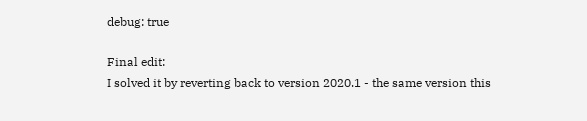debug: true

Final edit:
I solved it by reverting back to version 2020.1 - the same version this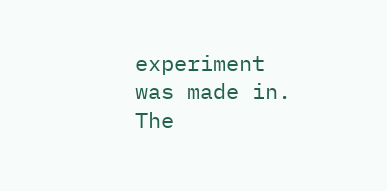experiment was made in. The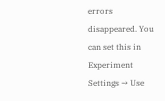errors disappeared. You can set this in Experiment Settings → Use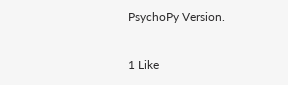PsychoPy Version.

1 Like